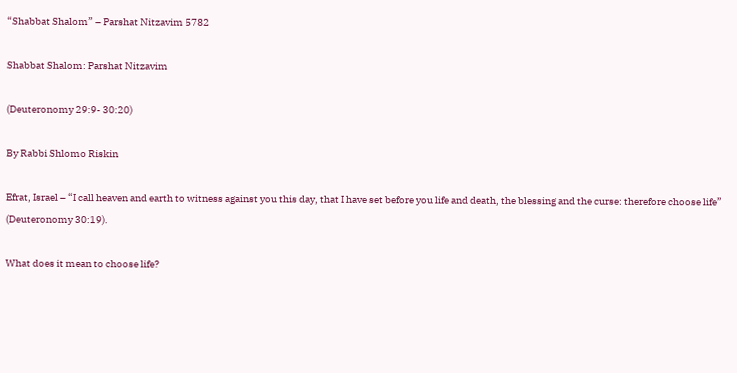“Shabbat Shalom” – Parshat Nitzavim 5782

Shabbat Shalom: Parshat Nitzavim

(Deuteronomy 29:9- 30:20)

By Rabbi Shlomo Riskin

Efrat, Israel – “I call heaven and earth to witness against you this day, that I have set before you life and death, the blessing and the curse: therefore choose life” (Deuteronomy 30:19).

What does it mean to choose life?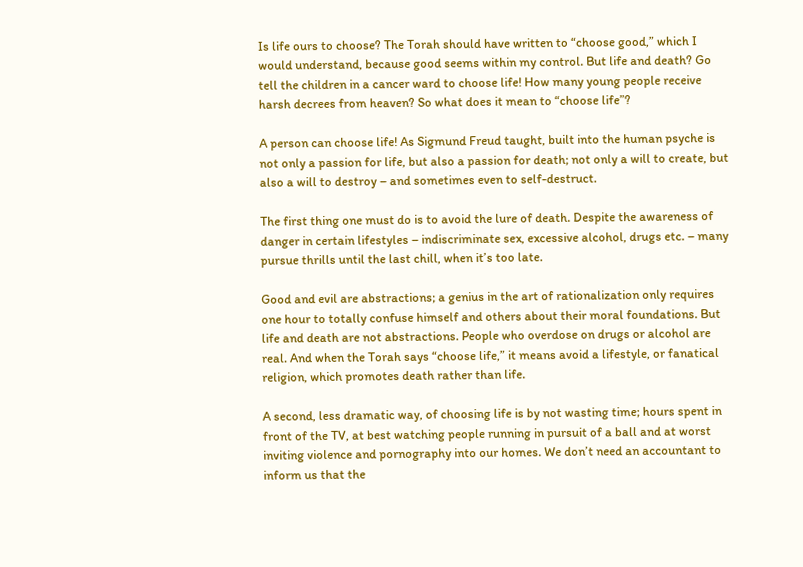Is life ours to choose? The Torah should have written to “choose good,” which I would understand, because good seems within my control. But life and death? Go tell the children in a cancer ward to choose life! How many young people receive harsh decrees from heaven? So what does it mean to “choose life”?

A person can choose life! As Sigmund Freud taught, built into the human psyche is not only a passion for life, but also a passion for death; not only a will to create, but also a will to destroy – and sometimes even to self-destruct.

The first thing one must do is to avoid the lure of death. Despite the awareness of danger in certain lifestyles – indiscriminate sex, excessive alcohol, drugs etc. – many pursue thrills until the last chill, when it’s too late.

Good and evil are abstractions; a genius in the art of rationalization only requires one hour to totally confuse himself and others about their moral foundations. But life and death are not abstractions. People who overdose on drugs or alcohol are real. And when the Torah says “choose life,” it means avoid a lifestyle, or fanatical religion, which promotes death rather than life.

A second, less dramatic way, of choosing life is by not wasting time; hours spent in front of the TV, at best watching people running in pursuit of a ball and at worst inviting violence and pornography into our homes. We don’t need an accountant to inform us that the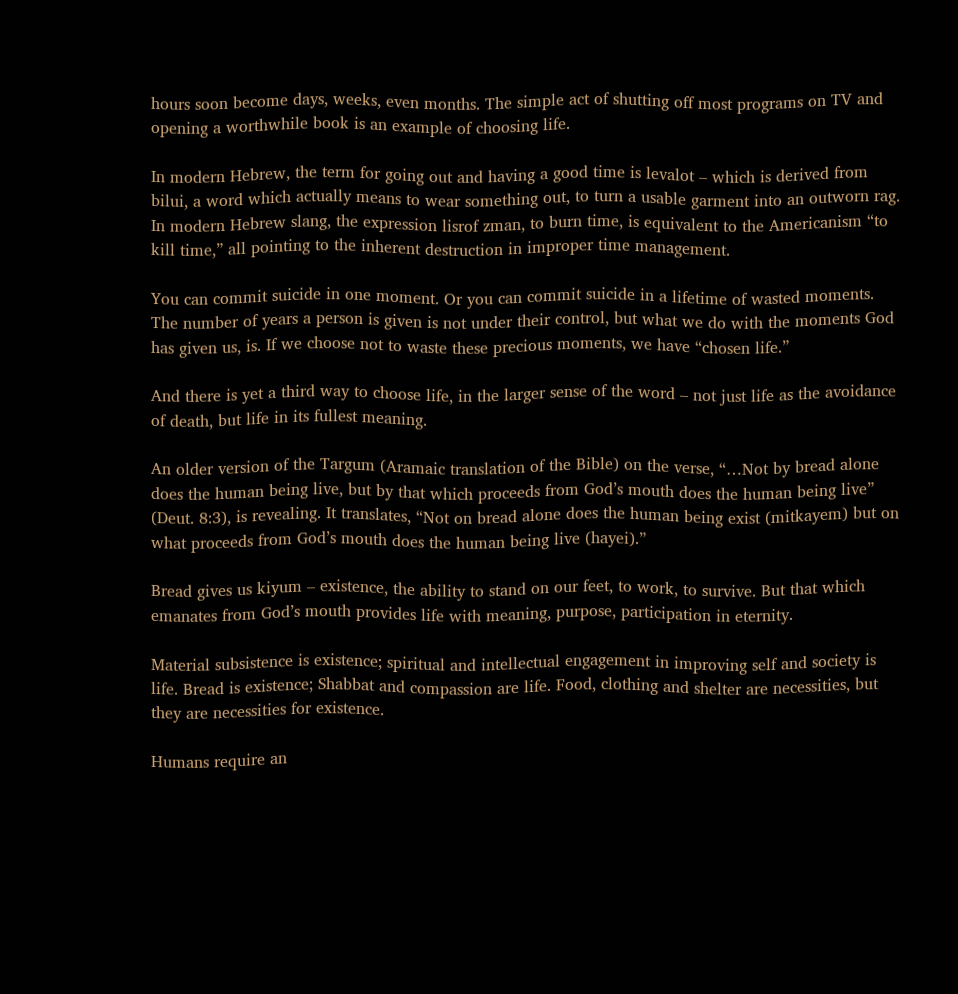hours soon become days, weeks, even months. The simple act of shutting off most programs on TV and opening a worthwhile book is an example of choosing life.

In modern Hebrew, the term for going out and having a good time is levalot – which is derived from bilui, a word which actually means to wear something out, to turn a usable garment into an outworn rag. In modern Hebrew slang, the expression lisrof zman, to burn time, is equivalent to the Americanism “to kill time,” all pointing to the inherent destruction in improper time management.

You can commit suicide in one moment. Or you can commit suicide in a lifetime of wasted moments. The number of years a person is given is not under their control, but what we do with the moments God has given us, is. If we choose not to waste these precious moments, we have “chosen life.”

And there is yet a third way to choose life, in the larger sense of the word – not just life as the avoidance of death, but life in its fullest meaning.

An older version of the Targum (Aramaic translation of the Bible) on the verse, “…Not by bread alone does the human being live, but by that which proceeds from God’s mouth does the human being live” (Deut. 8:3), is revealing. It translates, “Not on bread alone does the human being exist (mitkayem) but on what proceeds from God’s mouth does the human being live (hayei).”

Bread gives us kiyum – existence, the ability to stand on our feet, to work, to survive. But that which emanates from God’s mouth provides life with meaning, purpose, participation in eternity.

Material subsistence is existence; spiritual and intellectual engagement in improving self and society is life. Bread is existence; Shabbat and compassion are life. Food, clothing and shelter are necessities, but they are necessities for existence.

Humans require an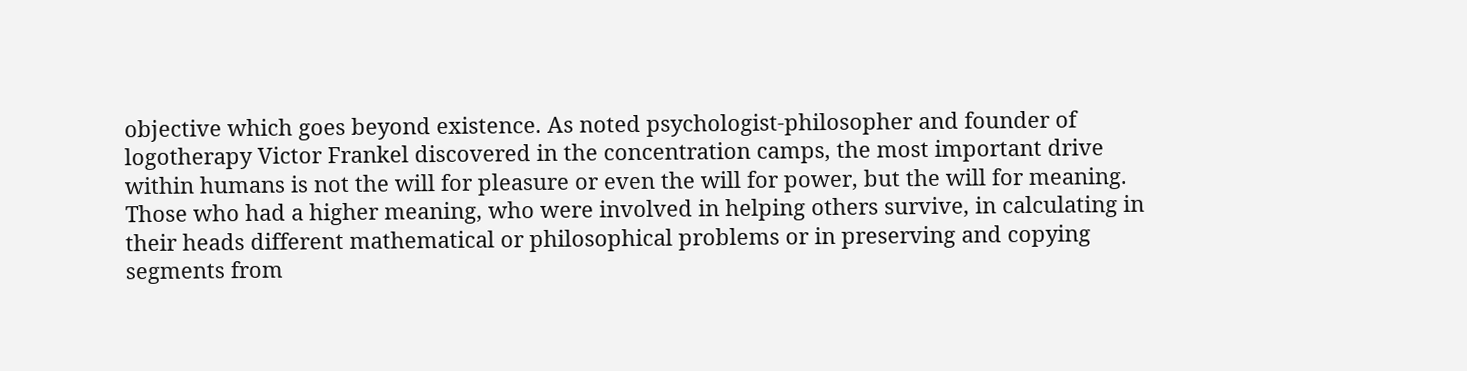objective which goes beyond existence. As noted psychologist-philosopher and founder of logotherapy Victor Frankel discovered in the concentration camps, the most important drive within humans is not the will for pleasure or even the will for power, but the will for meaning. Those who had a higher meaning, who were involved in helping others survive, in calculating in their heads different mathematical or philosophical problems or in preserving and copying segments from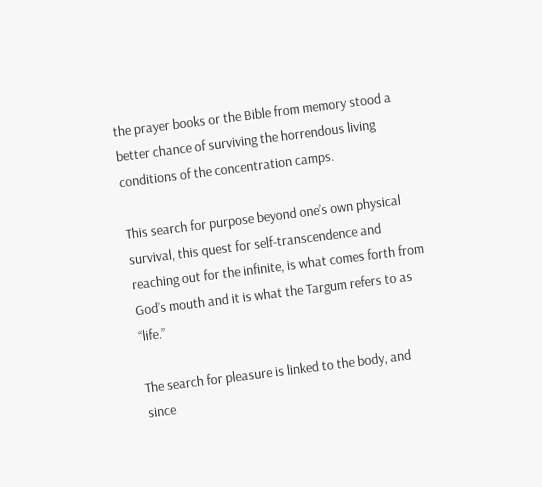the prayer books or the Bible from memory stood a better chance of surviving the horrendous living conditions of the concentration camps.

This search for purpose beyond one’s own physical survival, this quest for self-transcendence and reaching out for the infinite, is what comes forth from God’s mouth and it is what the Targum refers to as “life.”

The search for pleasure is linked to the body, and since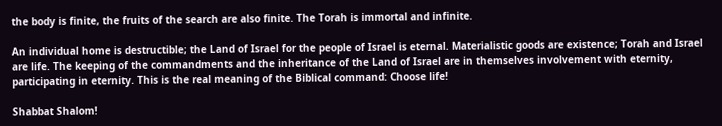the body is finite, the fruits of the search are also finite. The Torah is immortal and infinite.

An individual home is destructible; the Land of Israel for the people of Israel is eternal. Materialistic goods are existence; Torah and Israel are life. The keeping of the commandments and the inheritance of the Land of Israel are in themselves involvement with eternity, participating in eternity. This is the real meaning of the Biblical command: Choose life!

Shabbat Shalom!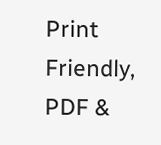Print Friendly, PDF &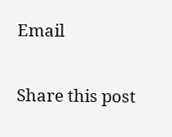Email

Share this post